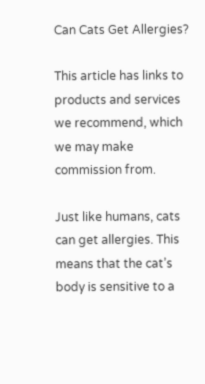Can Cats Get Allergies?

This article has links to products and services we recommend, which we may make commission from.

Just like humans, cats can get allergies. This means that the cat’s body is sensitive to a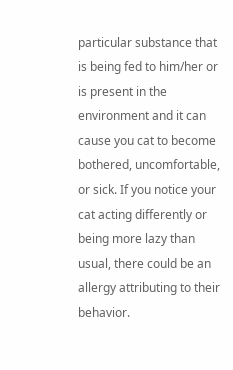particular substance that is being fed to him/her or is present in the environment and it can cause you cat to become bothered, uncomfortable, or sick. If you notice your cat acting differently or being more lazy than usual, there could be an allergy attributing to their behavior.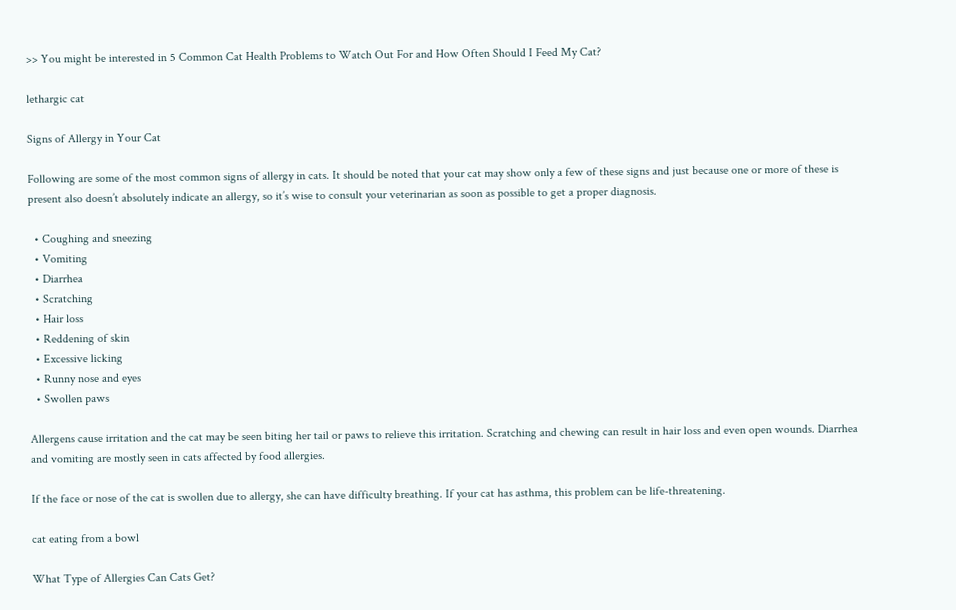>> You might be interested in 5 Common Cat Health Problems to Watch Out For and How Often Should I Feed My Cat?

lethargic cat

Signs of Allergy in Your Cat

Following are some of the most common signs of allergy in cats. It should be noted that your cat may show only a few of these signs and just because one or more of these is present also doesn’t absolutely indicate an allergy, so it’s wise to consult your veterinarian as soon as possible to get a proper diagnosis.

  • Coughing and sneezing
  • Vomiting
  • Diarrhea
  • Scratching
  • Hair loss
  • Reddening of skin
  • Excessive licking
  • Runny nose and eyes
  • Swollen paws

Allergens cause irritation and the cat may be seen biting her tail or paws to relieve this irritation. Scratching and chewing can result in hair loss and even open wounds. Diarrhea and vomiting are mostly seen in cats affected by food allergies.

If the face or nose of the cat is swollen due to allergy, she can have difficulty breathing. If your cat has asthma, this problem can be life-threatening.

cat eating from a bowl

What Type of Allergies Can Cats Get?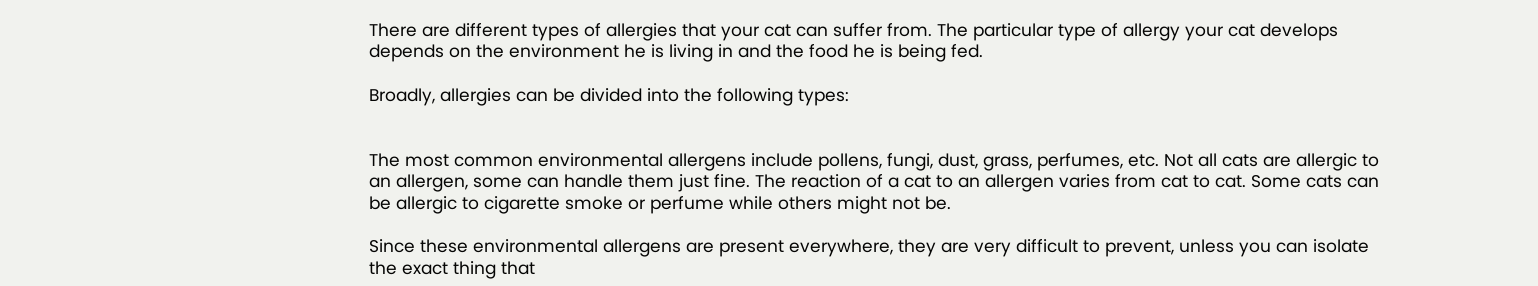There are different types of allergies that your cat can suffer from. The particular type of allergy your cat develops depends on the environment he is living in and the food he is being fed.

Broadly, allergies can be divided into the following types:


The most common environmental allergens include pollens, fungi, dust, grass, perfumes, etc. Not all cats are allergic to an allergen, some can handle them just fine. The reaction of a cat to an allergen varies from cat to cat. Some cats can be allergic to cigarette smoke or perfume while others might not be.

Since these environmental allergens are present everywhere, they are very difficult to prevent, unless you can isolate the exact thing that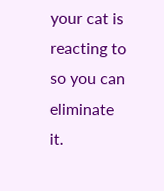your cat is reacting to so you can eliminate it.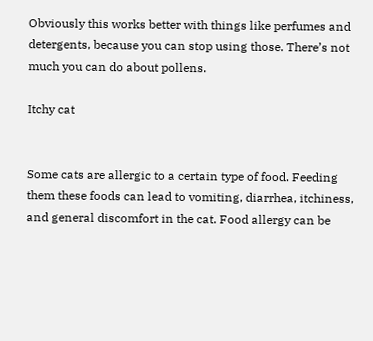Obviously this works better with things like perfumes and detergents, because you can stop using those. There’s not much you can do about pollens.

Itchy cat


Some cats are allergic to a certain type of food. Feeding them these foods can lead to vomiting, diarrhea, itchiness, and general discomfort in the cat. Food allergy can be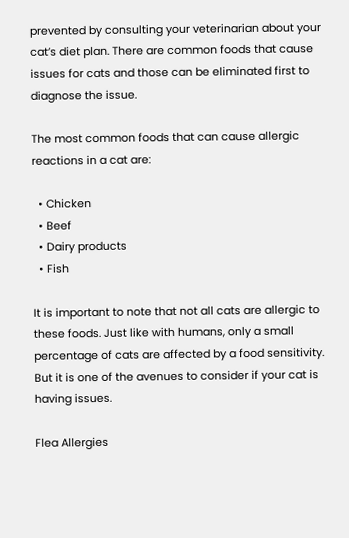prevented by consulting your veterinarian about your cat’s diet plan. There are common foods that cause issues for cats and those can be eliminated first to diagnose the issue.

The most common foods that can cause allergic reactions in a cat are:

  • Chicken
  • Beef
  • Dairy products
  • Fish

It is important to note that not all cats are allergic to these foods. Just like with humans, only a small percentage of cats are affected by a food sensitivity. But it is one of the avenues to consider if your cat is having issues.

Flea Allergies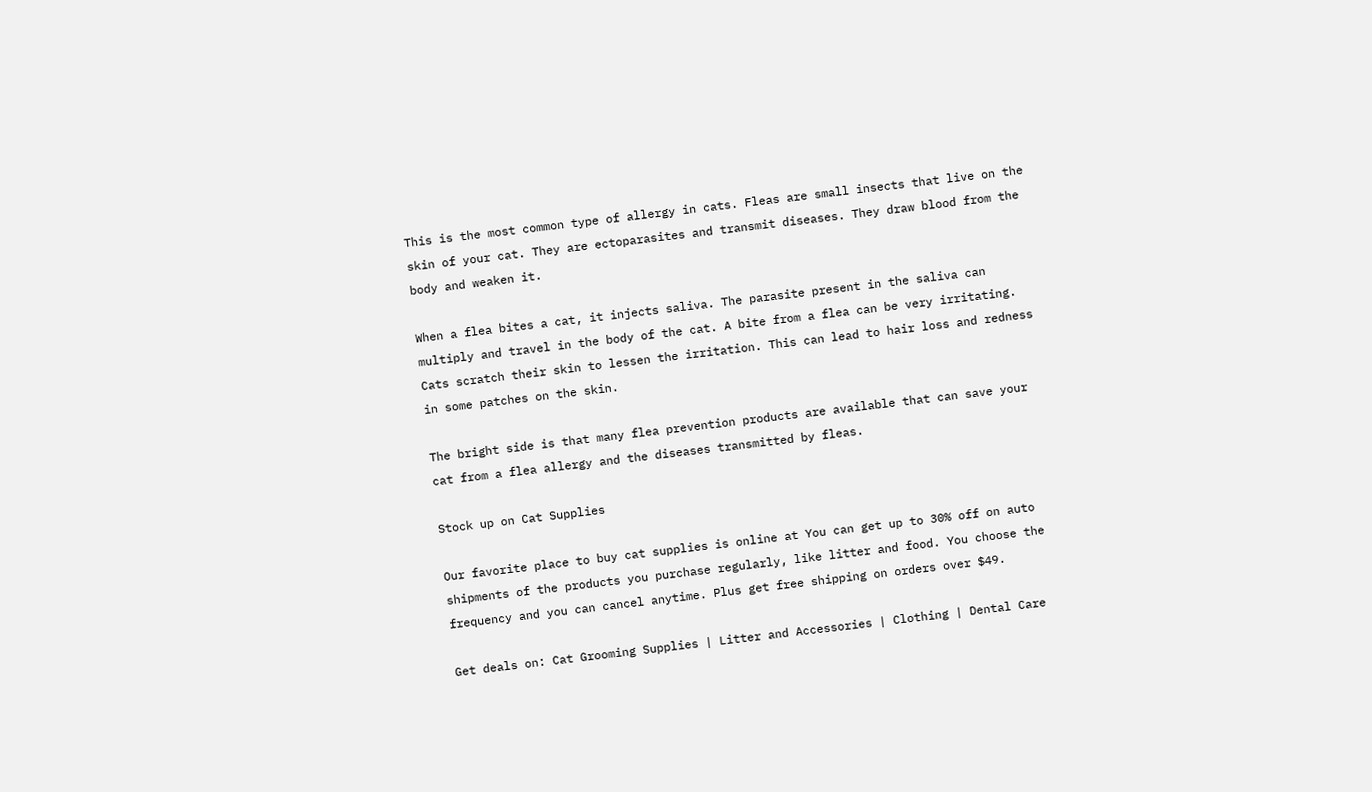This is the most common type of allergy in cats. Fleas are small insects that live on the skin of your cat. They are ectoparasites and transmit diseases. They draw blood from the body and weaken it.

When a flea bites a cat, it injects saliva. The parasite present in the saliva can multiply and travel in the body of the cat. A bite from a flea can be very irritating. Cats scratch their skin to lessen the irritation. This can lead to hair loss and redness in some patches on the skin.

The bright side is that many flea prevention products are available that can save your cat from a flea allergy and the diseases transmitted by fleas.

Stock up on Cat Supplies

Our favorite place to buy cat supplies is online at You can get up to 30% off on auto shipments of the products you purchase regularly, like litter and food. You choose the frequency and you can cancel anytime. Plus get free shipping on orders over $49.

Get deals on: Cat Grooming Supplies | Litter and Accessories | Clothing | Dental Care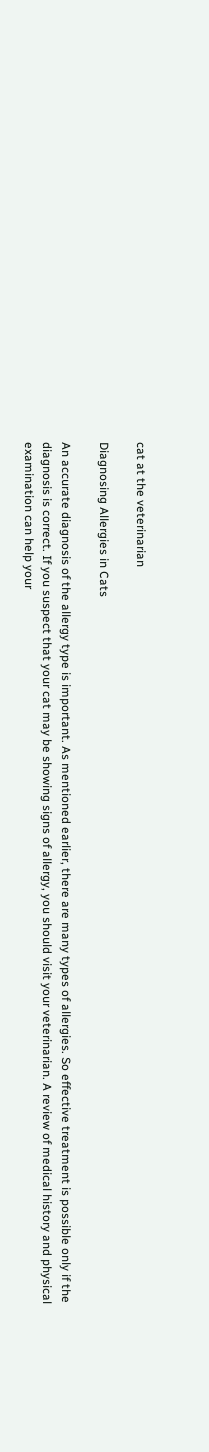cat at the veterinarian

Diagnosing Allergies in Cats

An accurate diagnosis of the allergy type is important. As mentioned earlier, there are many types of allergies. So effective treatment is possible only if the diagnosis is correct. If you suspect that your cat may be showing signs of allergy, you should visit your veterinarian. A review of medical history and physical examination can help your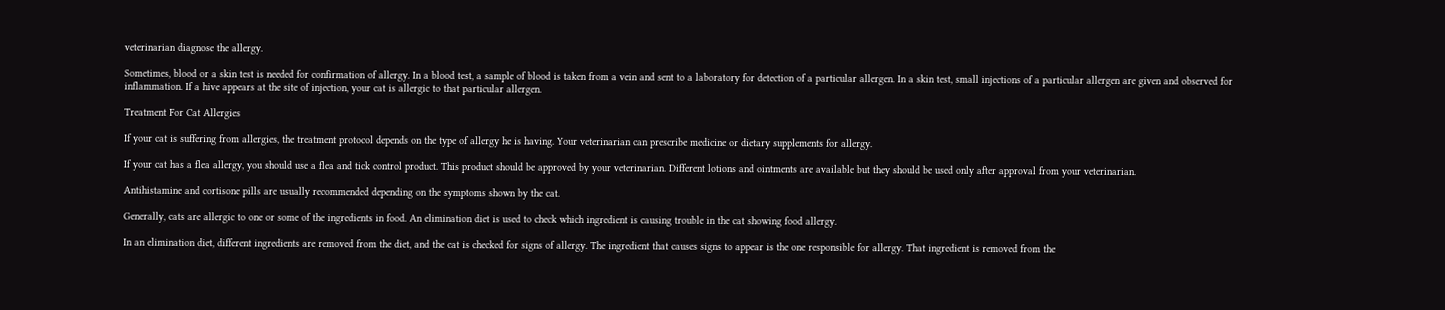veterinarian diagnose the allergy.

Sometimes, blood or a skin test is needed for confirmation of allergy. In a blood test, a sample of blood is taken from a vein and sent to a laboratory for detection of a particular allergen. In a skin test, small injections of a particular allergen are given and observed for inflammation. If a hive appears at the site of injection, your cat is allergic to that particular allergen.

Treatment For Cat Allergies

If your cat is suffering from allergies, the treatment protocol depends on the type of allergy he is having. Your veterinarian can prescribe medicine or dietary supplements for allergy.

If your cat has a flea allergy, you should use a flea and tick control product. This product should be approved by your veterinarian. Different lotions and ointments are available but they should be used only after approval from your veterinarian.

Antihistamine and cortisone pills are usually recommended depending on the symptoms shown by the cat.

Generally, cats are allergic to one or some of the ingredients in food. An elimination diet is used to check which ingredient is causing trouble in the cat showing food allergy.

In an elimination diet, different ingredients are removed from the diet, and the cat is checked for signs of allergy. The ingredient that causes signs to appear is the one responsible for allergy. That ingredient is removed from the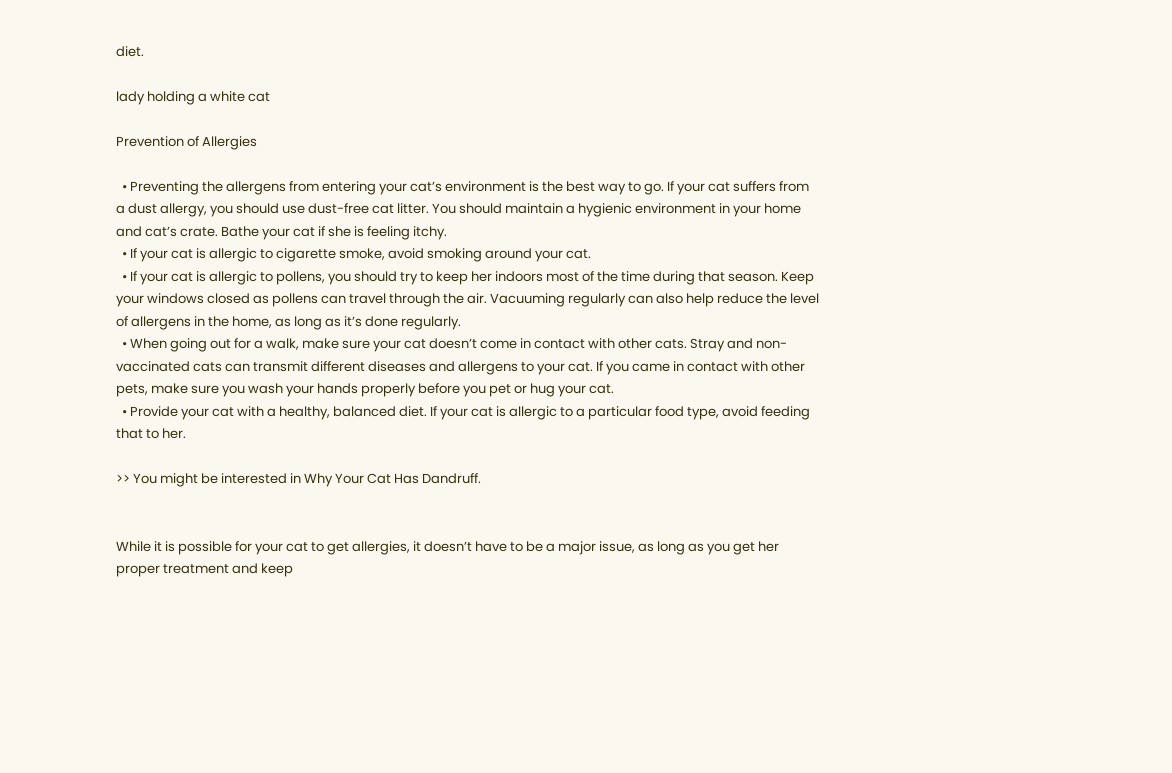diet.

lady holding a white cat

Prevention of Allergies

  • Preventing the allergens from entering your cat’s environment is the best way to go. If your cat suffers from a dust allergy, you should use dust-free cat litter. You should maintain a hygienic environment in your home and cat’s crate. Bathe your cat if she is feeling itchy.
  • If your cat is allergic to cigarette smoke, avoid smoking around your cat.
  • If your cat is allergic to pollens, you should try to keep her indoors most of the time during that season. Keep your windows closed as pollens can travel through the air. Vacuuming regularly can also help reduce the level of allergens in the home, as long as it’s done regularly.
  • When going out for a walk, make sure your cat doesn’t come in contact with other cats. Stray and non-vaccinated cats can transmit different diseases and allergens to your cat. If you came in contact with other pets, make sure you wash your hands properly before you pet or hug your cat.
  • Provide your cat with a healthy, balanced diet. If your cat is allergic to a particular food type, avoid feeding that to her.

>> You might be interested in Why Your Cat Has Dandruff.


While it is possible for your cat to get allergies, it doesn’t have to be a major issue, as long as you get her proper treatment and keep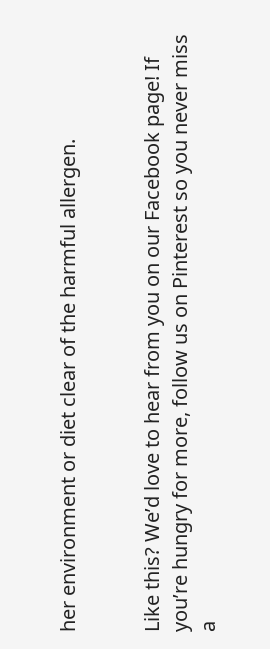her environment or diet clear of the harmful allergen.


Like this? We’d love to hear from you on our Facebook page! If you’re hungry for more, follow us on Pinterest so you never miss a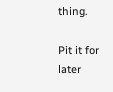thing.

Pit it for later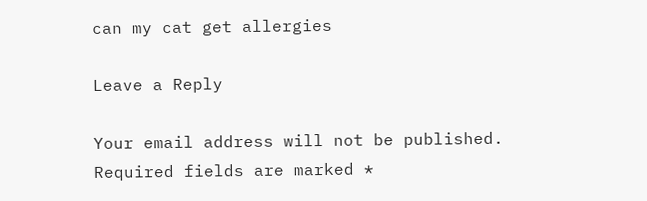can my cat get allergies

Leave a Reply

Your email address will not be published. Required fields are marked *